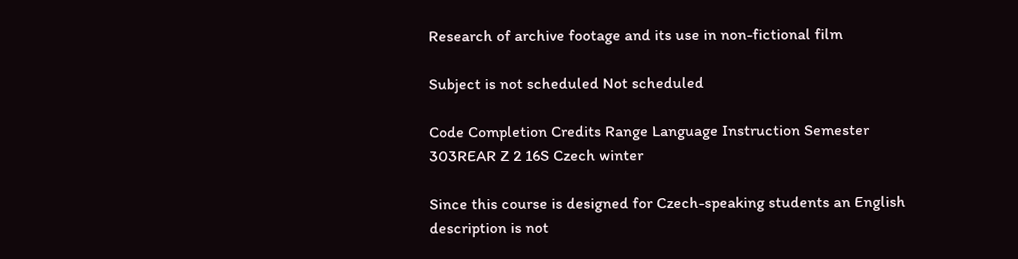Research of archive footage and its use in non-fictional film

Subject is not scheduled Not scheduled

Code Completion Credits Range Language Instruction Semester
303REAR Z 2 16S Czech winter

Since this course is designed for Czech-speaking students an English description is not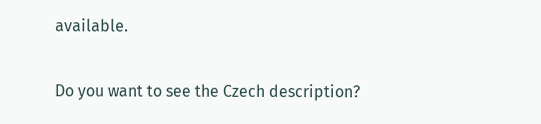available.

Do you want to see the Czech description?